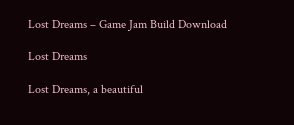Lost Dreams – Game Jam Build Download

Lost Dreams

Lost Dreams, a beautiful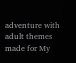adventure with adult themes made for My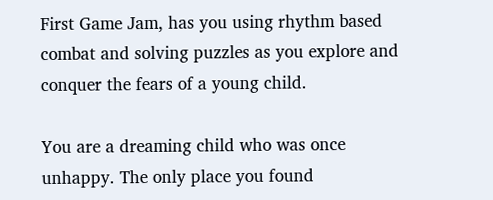First Game Jam, has you using rhythm based combat and solving puzzles as you explore and conquer the fears of a young child.

You are a dreaming child who was once unhappy. The only place you found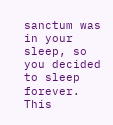sanctum was in your sleep, so you decided to sleep forever. This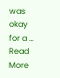was okay for a … Read More